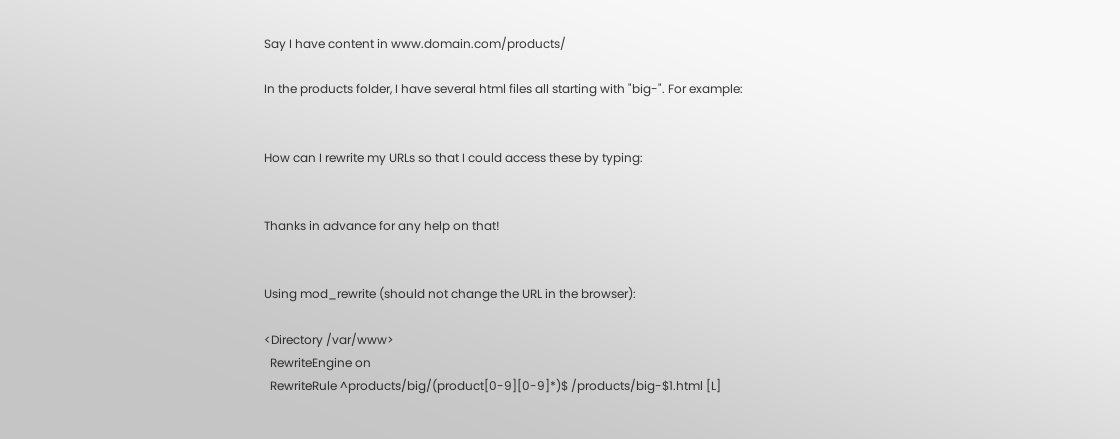Say I have content in www.domain.com/products/

In the products folder, I have several html files all starting with "big-". For example:


How can I rewrite my URLs so that I could access these by typing:


Thanks in advance for any help on that!


Using mod_rewrite (should not change the URL in the browser):

<Directory /var/www>
  RewriteEngine on
  RewriteRule ^products/big/(product[0-9][0-9]*)$ /products/big-$1.html [L]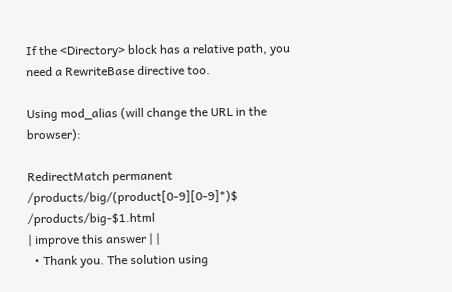If the <Directory> block has a relative path, you need a RewriteBase directive too.

Using mod_alias (will change the URL in the browser):

RedirectMatch permanent /products/big/(product[0-9][0-9]*)$ /products/big-$1.html
| improve this answer | |
  • Thank you. The solution using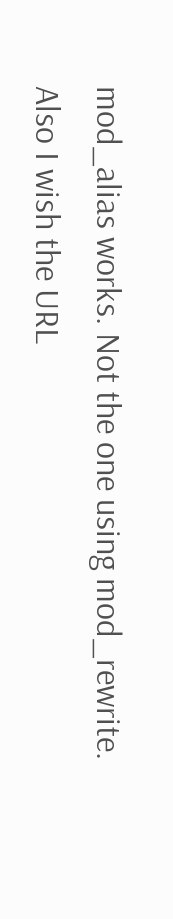mod_alias works. Not the one using mod_rewrite. Also I wish the URL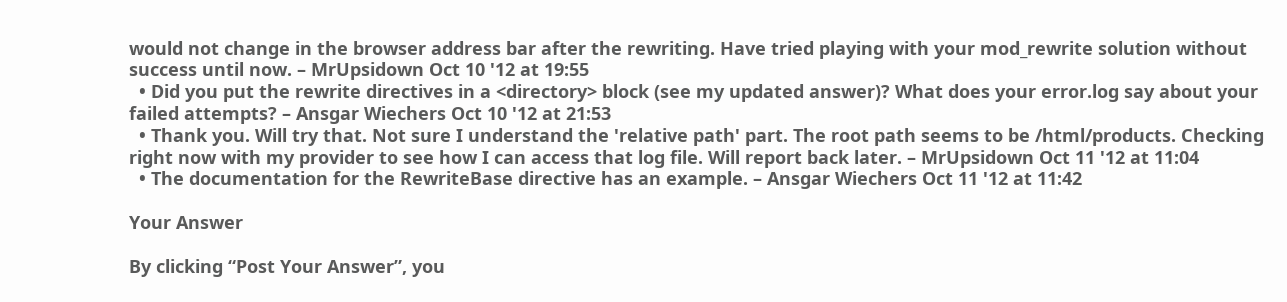would not change in the browser address bar after the rewriting. Have tried playing with your mod_rewrite solution without success until now. – MrUpsidown Oct 10 '12 at 19:55
  • Did you put the rewrite directives in a <directory> block (see my updated answer)? What does your error.log say about your failed attempts? – Ansgar Wiechers Oct 10 '12 at 21:53
  • Thank you. Will try that. Not sure I understand the 'relative path' part. The root path seems to be /html/products. Checking right now with my provider to see how I can access that log file. Will report back later. – MrUpsidown Oct 11 '12 at 11:04
  • The documentation for the RewriteBase directive has an example. – Ansgar Wiechers Oct 11 '12 at 11:42

Your Answer

By clicking “Post Your Answer”, you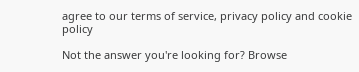agree to our terms of service, privacy policy and cookie policy

Not the answer you're looking for? Browse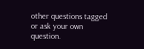other questions tagged or ask your own question.